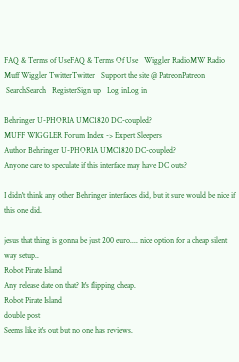FAQ & Terms of UseFAQ & Terms Of Use   Wiggler RadioMW Radio   Muff Wiggler TwitterTwitter   Support the site @ PatreonPatreon
 SearchSearch   RegisterSign up   Log inLog in

Behringer U-PHORIA UMC1820 DC-coupled?
MUFF WIGGLER Forum Index -> Expert Sleepers
Author Behringer U-PHORIA UMC1820 DC-coupled?
Anyone care to speculate if this interface may have DC outs?

I didn't think any other Behringer interfaces did, but it sure would be nice if this one did.

jesus that thing is gonna be just 200 euro.... nice option for a cheap silent way setup..
Robot Pirate Island
Any release date on that? It's flipping cheap.
Robot Pirate Island
double post
Seems like it's out but no one has reviews.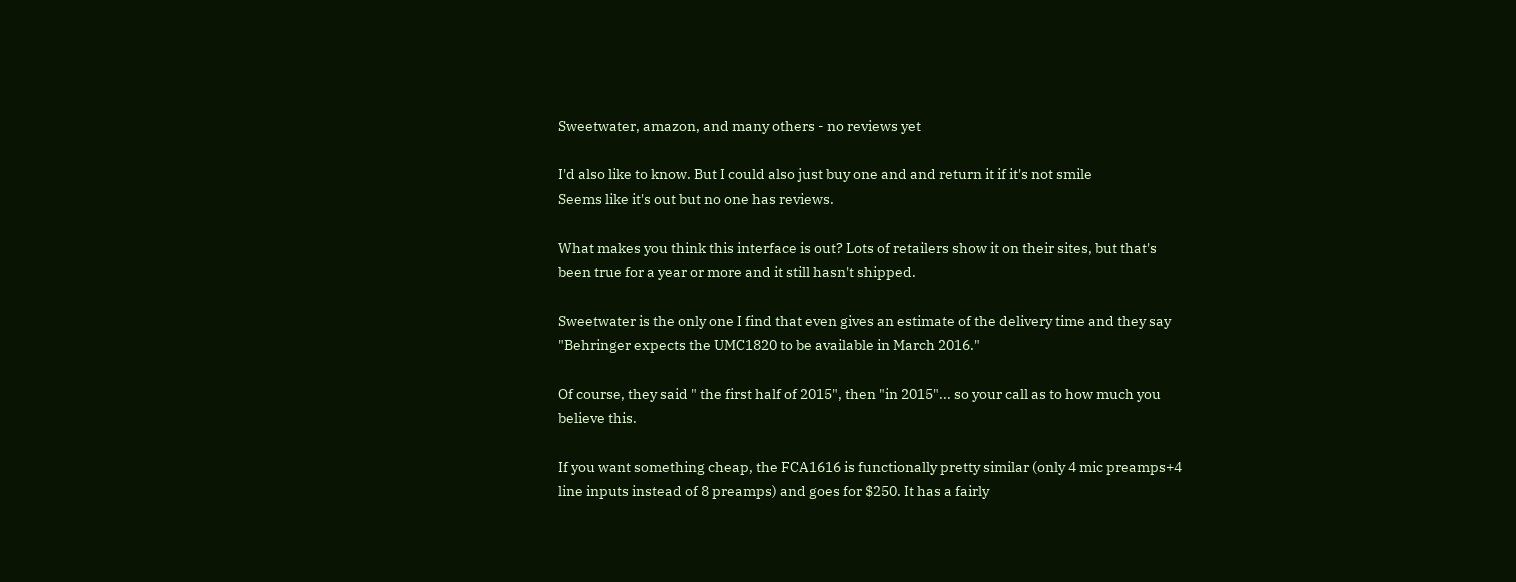Sweetwater, amazon, and many others - no reviews yet

I'd also like to know. But I could also just buy one and and return it if it's not smile
Seems like it's out but no one has reviews.

What makes you think this interface is out? Lots of retailers show it on their sites, but that's been true for a year or more and it still hasn't shipped.

Sweetwater is the only one I find that even gives an estimate of the delivery time and they say "Behringer expects the UMC1820 to be available in March 2016."

Of course, they said " the first half of 2015", then "in 2015"... so your call as to how much you believe this.

If you want something cheap, the FCA1616 is functionally pretty similar (only 4 mic preamps+4 line inputs instead of 8 preamps) and goes for $250. It has a fairly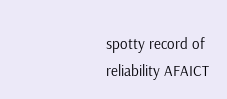spotty record of reliability AFAICT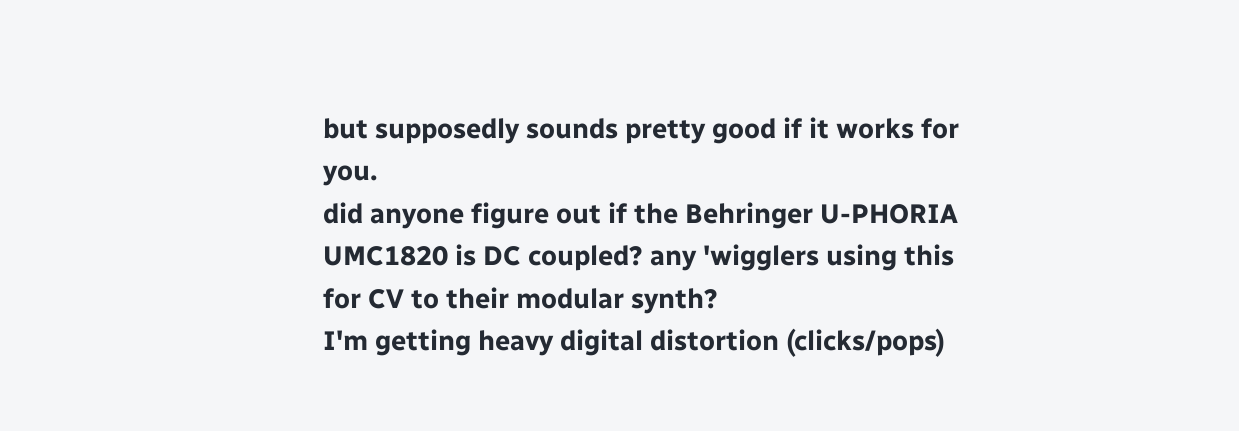but supposedly sounds pretty good if it works for you.
did anyone figure out if the Behringer U-PHORIA UMC1820 is DC coupled? any 'wigglers using this for CV to their modular synth?
I'm getting heavy digital distortion (clicks/pops)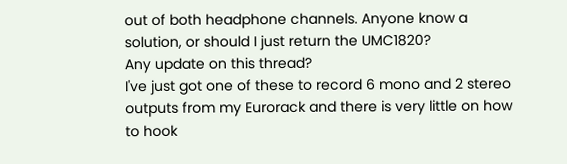out of both headphone channels. Anyone know a solution, or should I just return the UMC1820?
Any update on this thread?
I've just got one of these to record 6 mono and 2 stereo outputs from my Eurorack and there is very little on how to hook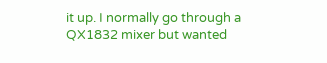it up. I normally go through a QX1832 mixer but wanted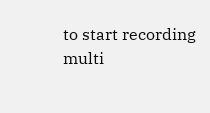to start recording multi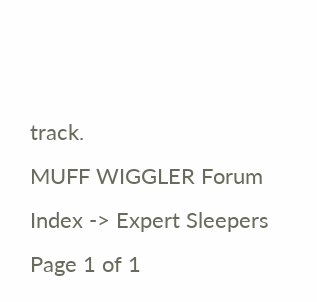track.
MUFF WIGGLER Forum Index -> Expert Sleepers
Page 1 of 1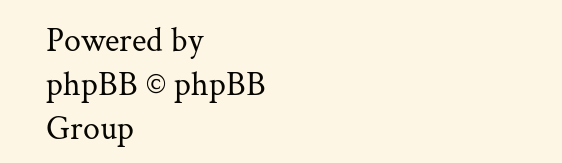Powered by phpBB © phpBB Group